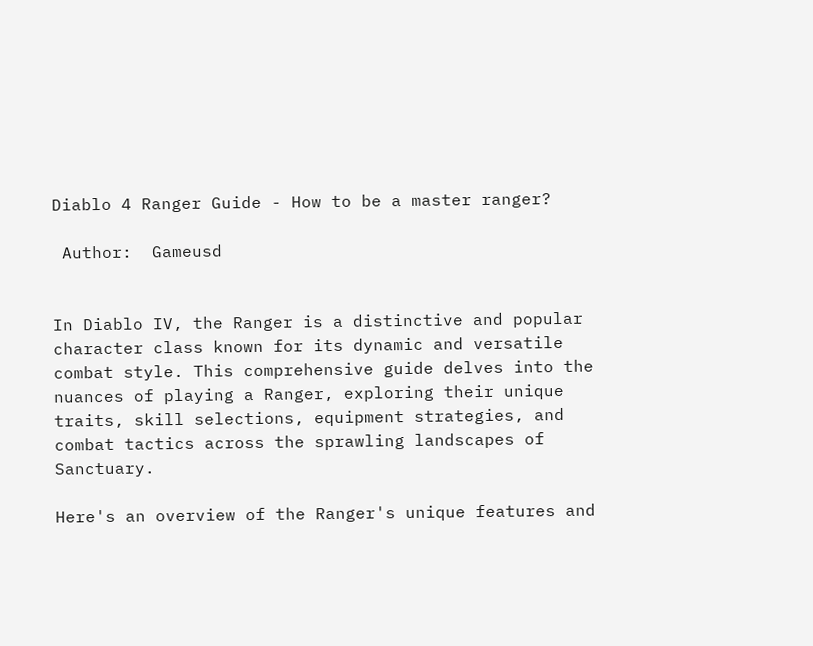Diablo 4 Ranger Guide - How to be a master ranger?

 Author:  Gameusd


In Diablo IV, the Ranger is a distinctive and popular character class known for its dynamic and versatile combat style. This comprehensive guide delves into the nuances of playing a Ranger, exploring their unique traits, skill selections, equipment strategies, and combat tactics across the sprawling landscapes of Sanctuary.

Here's an overview of the Ranger's unique features and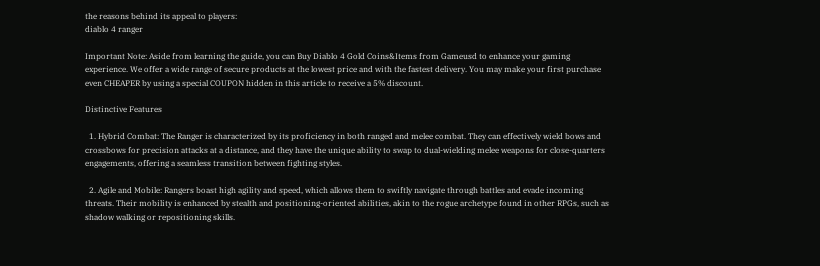the reasons behind its appeal to players:
diablo 4 ranger

Important Note: Aside from learning the guide, you can Buy Diablo 4 Gold Coins&Items from Gameusd to enhance your gaming experience. We offer a wide range of secure products at the lowest price and with the fastest delivery. You may make your first purchase even CHEAPER by using a special COUPON hidden in this article to receive a 5% discount.

Distinctive Features

  1. Hybrid Combat: The Ranger is characterized by its proficiency in both ranged and melee combat. They can effectively wield bows and crossbows for precision attacks at a distance, and they have the unique ability to swap to dual-wielding melee weapons for close-quarters engagements, offering a seamless transition between fighting styles.

  2. Agile and Mobile: Rangers boast high agility and speed, which allows them to swiftly navigate through battles and evade incoming threats. Their mobility is enhanced by stealth and positioning-oriented abilities, akin to the rogue archetype found in other RPGs, such as shadow walking or repositioning skills.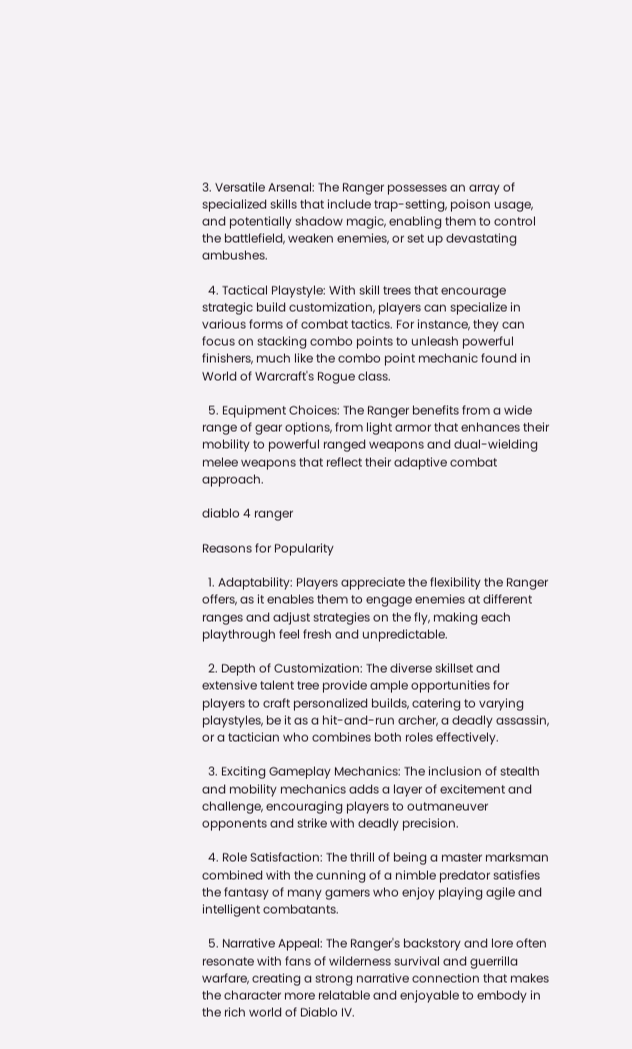3. Versatile Arsenal: The Ranger possesses an array of specialized skills that include trap-setting, poison usage, and potentially shadow magic, enabling them to control the battlefield, weaken enemies, or set up devastating ambushes.

  4. Tactical Playstyle: With skill trees that encourage strategic build customization, players can specialize in various forms of combat tactics. For instance, they can focus on stacking combo points to unleash powerful finishers, much like the combo point mechanic found in World of Warcraft's Rogue class.

  5. Equipment Choices: The Ranger benefits from a wide range of gear options, from light armor that enhances their mobility to powerful ranged weapons and dual-wielding melee weapons that reflect their adaptive combat approach.

diablo 4 ranger

Reasons for Popularity

  1. Adaptability: Players appreciate the flexibility the Ranger offers, as it enables them to engage enemies at different ranges and adjust strategies on the fly, making each playthrough feel fresh and unpredictable.

  2. Depth of Customization: The diverse skillset and extensive talent tree provide ample opportunities for players to craft personalized builds, catering to varying playstyles, be it as a hit-and-run archer, a deadly assassin, or a tactician who combines both roles effectively.

  3. Exciting Gameplay Mechanics: The inclusion of stealth and mobility mechanics adds a layer of excitement and challenge, encouraging players to outmaneuver opponents and strike with deadly precision.

  4. Role Satisfaction: The thrill of being a master marksman combined with the cunning of a nimble predator satisfies the fantasy of many gamers who enjoy playing agile and intelligent combatants.

  5. Narrative Appeal: The Ranger's backstory and lore often resonate with fans of wilderness survival and guerrilla warfare, creating a strong narrative connection that makes the character more relatable and enjoyable to embody in the rich world of Diablo IV.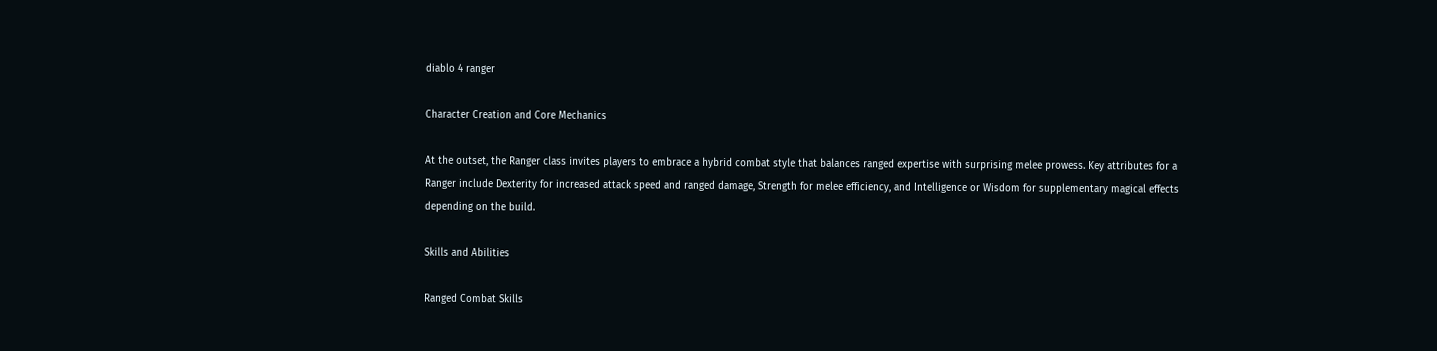diablo 4 ranger

Character Creation and Core Mechanics

At the outset, the Ranger class invites players to embrace a hybrid combat style that balances ranged expertise with surprising melee prowess. Key attributes for a Ranger include Dexterity for increased attack speed and ranged damage, Strength for melee efficiency, and Intelligence or Wisdom for supplementary magical effects depending on the build.

Skills and Abilities

Ranged Combat Skills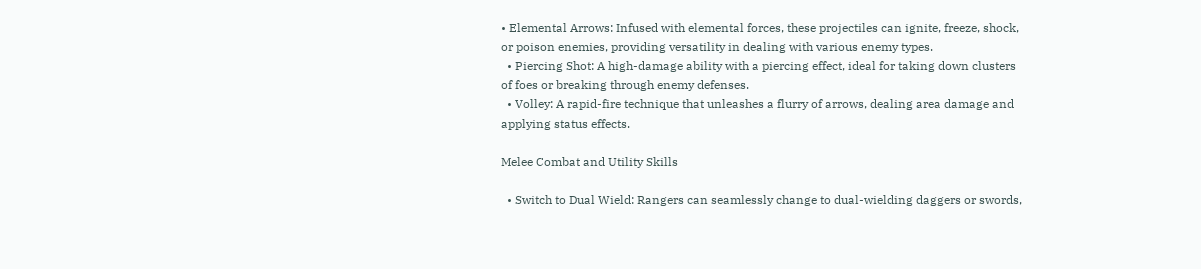• Elemental Arrows: Infused with elemental forces, these projectiles can ignite, freeze, shock, or poison enemies, providing versatility in dealing with various enemy types.
  • Piercing Shot: A high-damage ability with a piercing effect, ideal for taking down clusters of foes or breaking through enemy defenses.
  • Volley: A rapid-fire technique that unleashes a flurry of arrows, dealing area damage and applying status effects.

Melee Combat and Utility Skills

  • Switch to Dual Wield: Rangers can seamlessly change to dual-wielding daggers or swords,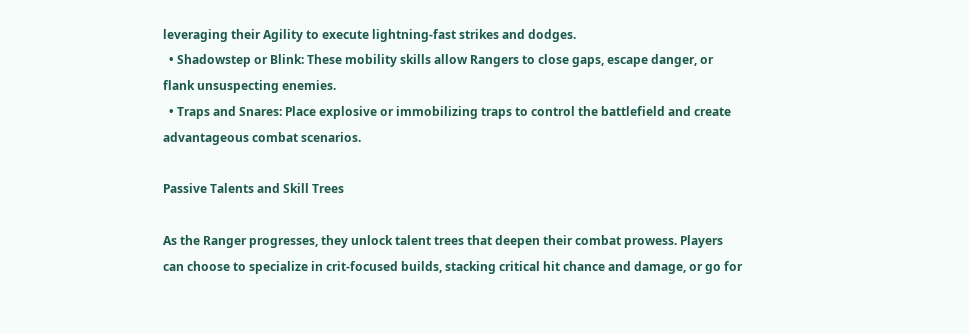leveraging their Agility to execute lightning-fast strikes and dodges.
  • Shadowstep or Blink: These mobility skills allow Rangers to close gaps, escape danger, or flank unsuspecting enemies.
  • Traps and Snares: Place explosive or immobilizing traps to control the battlefield and create advantageous combat scenarios.

Passive Talents and Skill Trees

As the Ranger progresses, they unlock talent trees that deepen their combat prowess. Players can choose to specialize in crit-focused builds, stacking critical hit chance and damage, or go for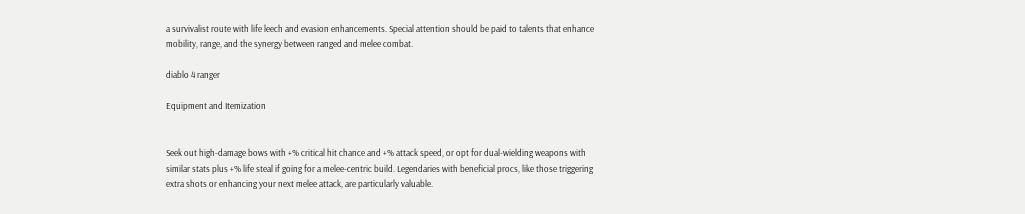a survivalist route with life leech and evasion enhancements. Special attention should be paid to talents that enhance mobility, range, and the synergy between ranged and melee combat.

diablo 4 ranger

Equipment and Itemization


Seek out high-damage bows with +% critical hit chance and +% attack speed, or opt for dual-wielding weapons with similar stats plus +% life steal if going for a melee-centric build. Legendaries with beneficial procs, like those triggering extra shots or enhancing your next melee attack, are particularly valuable.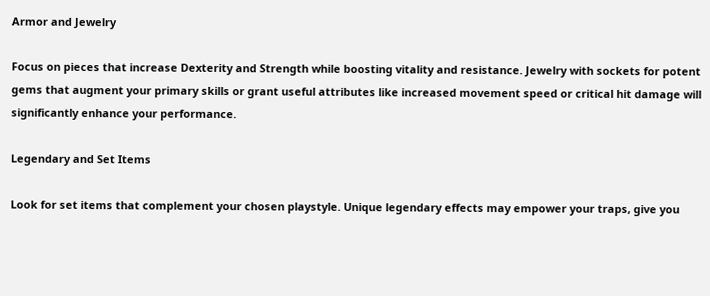Armor and Jewelry

Focus on pieces that increase Dexterity and Strength while boosting vitality and resistance. Jewelry with sockets for potent gems that augment your primary skills or grant useful attributes like increased movement speed or critical hit damage will significantly enhance your performance.

Legendary and Set Items

Look for set items that complement your chosen playstyle. Unique legendary effects may empower your traps, give you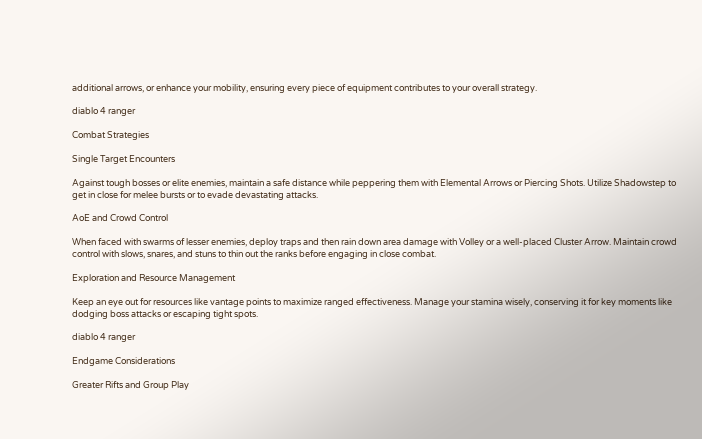additional arrows, or enhance your mobility, ensuring every piece of equipment contributes to your overall strategy.

diablo 4 ranger

Combat Strategies

Single Target Encounters

Against tough bosses or elite enemies, maintain a safe distance while peppering them with Elemental Arrows or Piercing Shots. Utilize Shadowstep to get in close for melee bursts or to evade devastating attacks.

AoE and Crowd Control

When faced with swarms of lesser enemies, deploy traps and then rain down area damage with Volley or a well-placed Cluster Arrow. Maintain crowd control with slows, snares, and stuns to thin out the ranks before engaging in close combat.

Exploration and Resource Management

Keep an eye out for resources like vantage points to maximize ranged effectiveness. Manage your stamina wisely, conserving it for key moments like dodging boss attacks or escaping tight spots.

diablo 4 ranger

Endgame Considerations

Greater Rifts and Group Play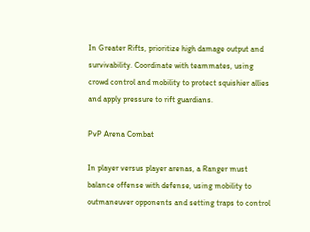In Greater Rifts, prioritize high damage output and survivability. Coordinate with teammates, using crowd control and mobility to protect squishier allies and apply pressure to rift guardians.

PvP Arena Combat

In player versus player arenas, a Ranger must balance offense with defense, using mobility to outmaneuver opponents and setting traps to control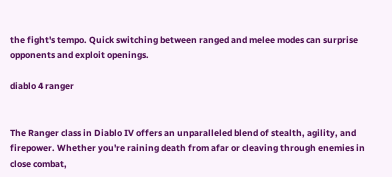the fight's tempo. Quick switching between ranged and melee modes can surprise opponents and exploit openings.

diablo 4 ranger


The Ranger class in Diablo IV offers an unparalleled blend of stealth, agility, and firepower. Whether you're raining death from afar or cleaving through enemies in close combat,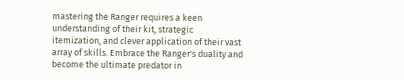mastering the Ranger requires a keen understanding of their kit, strategic itemization, and clever application of their vast array of skills. Embrace the Ranger's duality and become the ultimate predator in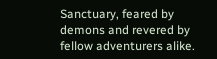Sanctuary, feared by demons and revered by fellow adventurers alike.